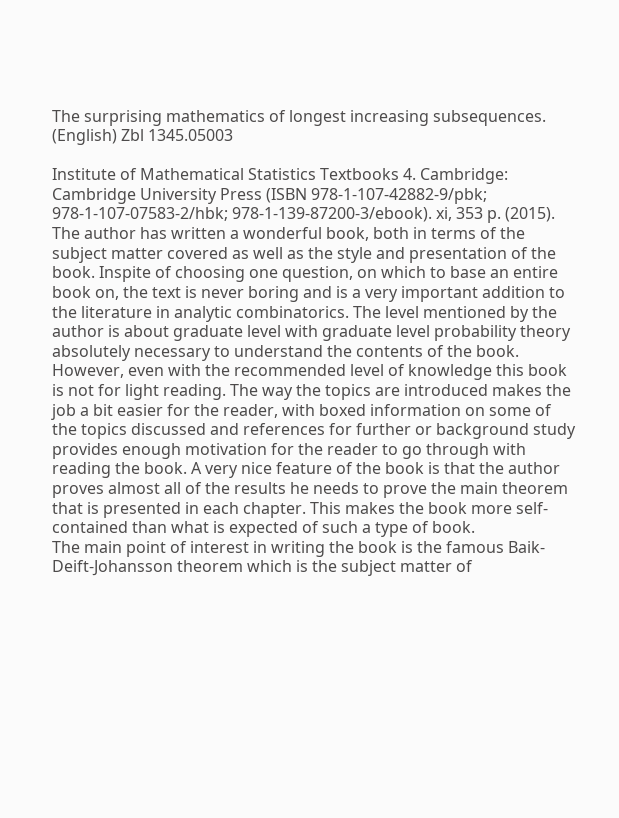The surprising mathematics of longest increasing subsequences. (English) Zbl 1345.05003

Institute of Mathematical Statistics Textbooks 4. Cambridge: Cambridge University Press (ISBN 978-1-107-42882-9/pbk; 978-1-107-07583-2/hbk; 978-1-139-87200-3/ebook). xi, 353 p. (2015).
The author has written a wonderful book, both in terms of the subject matter covered as well as the style and presentation of the book. Inspite of choosing one question, on which to base an entire book on, the text is never boring and is a very important addition to the literature in analytic combinatorics. The level mentioned by the author is about graduate level with graduate level probability theory absolutely necessary to understand the contents of the book. However, even with the recommended level of knowledge this book is not for light reading. The way the topics are introduced makes the job a bit easier for the reader, with boxed information on some of the topics discussed and references for further or background study provides enough motivation for the reader to go through with reading the book. A very nice feature of the book is that the author proves almost all of the results he needs to prove the main theorem that is presented in each chapter. This makes the book more self-contained than what is expected of such a type of book.
The main point of interest in writing the book is the famous Baik-Deift-Johansson theorem which is the subject matter of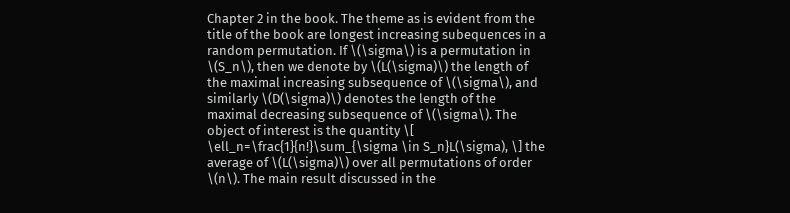Chapter 2 in the book. The theme as is evident from the title of the book are longest increasing subequences in a random permutation. If \(\sigma\) is a permutation in \(S_n\), then we denote by \(L(\sigma)\) the length of the maximal increasing subsequence of \(\sigma\), and similarly \(D(\sigma)\) denotes the length of the maximal decreasing subsequence of \(\sigma\). The object of interest is the quantity \[ \ell_n=\frac{1}{n!}\sum_{\sigma \in S_n}L(\sigma), \] the average of \(L(\sigma)\) over all permutations of order \(n\). The main result discussed in the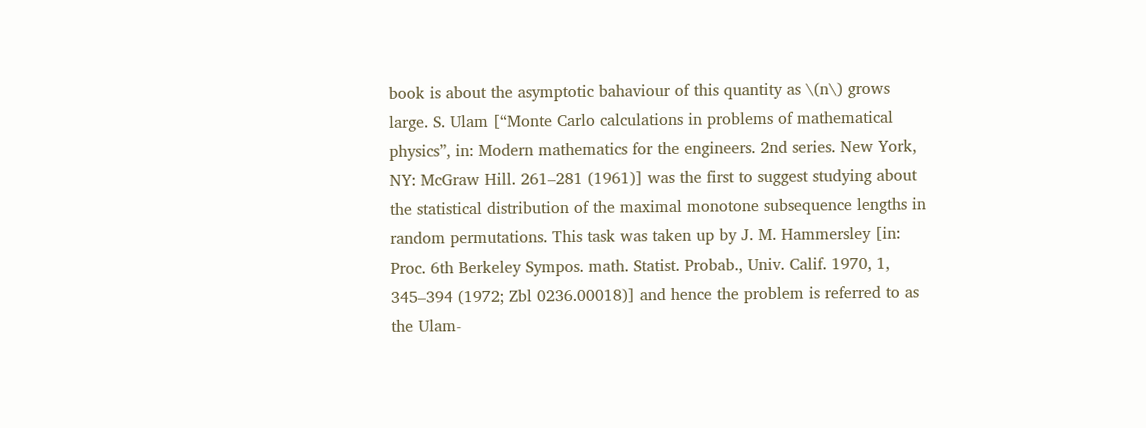book is about the asymptotic bahaviour of this quantity as \(n\) grows large. S. Ulam [“Monte Carlo calculations in problems of mathematical physics”, in: Modern mathematics for the engineers. 2nd series. New York, NY: McGraw Hill. 261–281 (1961)] was the first to suggest studying about the statistical distribution of the maximal monotone subsequence lengths in random permutations. This task was taken up by J. M. Hammersley [in: Proc. 6th Berkeley Sympos. math. Statist. Probab., Univ. Calif. 1970, 1, 345–394 (1972; Zbl 0236.00018)] and hence the problem is referred to as the Ulam-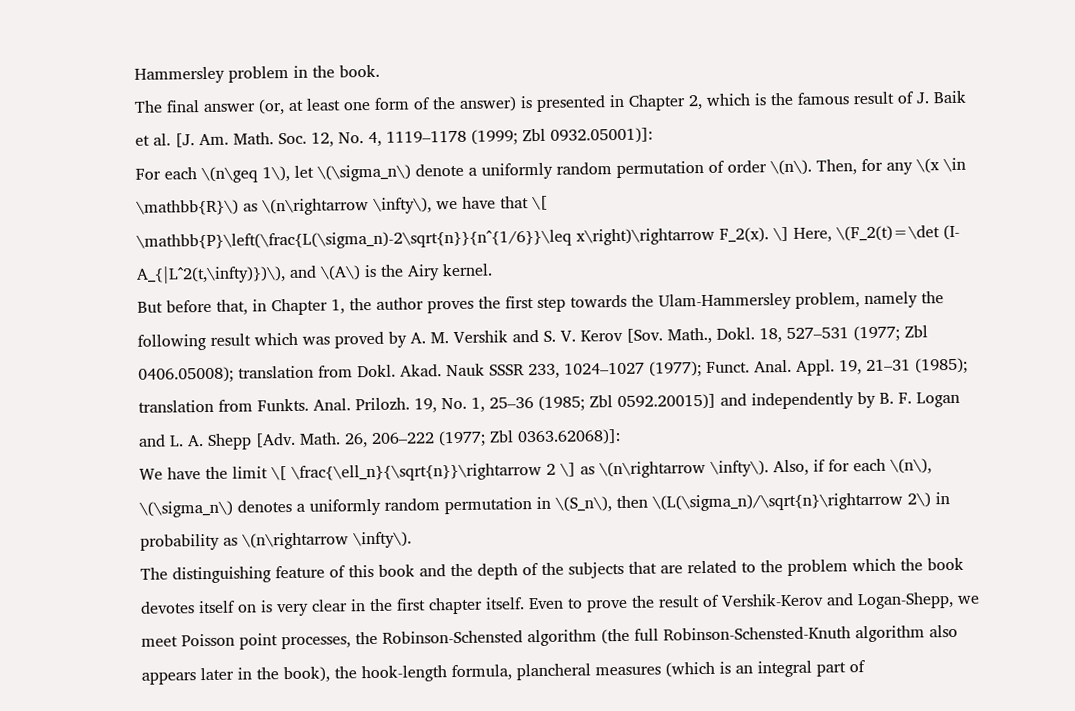Hammersley problem in the book.
The final answer (or, at least one form of the answer) is presented in Chapter 2, which is the famous result of J. Baik et al. [J. Am. Math. Soc. 12, No. 4, 1119–1178 (1999; Zbl 0932.05001)]:
For each \(n\geq 1\), let \(\sigma_n\) denote a uniformly random permutation of order \(n\). Then, for any \(x \in \mathbb{R}\) as \(n\rightarrow \infty\), we have that \[ \mathbb{P}\left(\frac{L(\sigma_n)-2\sqrt{n}}{n^{1/6}}\leq x\right)\rightarrow F_2(x). \] Here, \(F_2(t)=\det (I-A_{|L^2(t,\infty)})\), and \(A\) is the Airy kernel.
But before that, in Chapter 1, the author proves the first step towards the Ulam-Hammersley problem, namely the following result which was proved by A. M. Vershik and S. V. Kerov [Sov. Math., Dokl. 18, 527–531 (1977; Zbl 0406.05008); translation from Dokl. Akad. Nauk SSSR 233, 1024–1027 (1977); Funct. Anal. Appl. 19, 21–31 (1985); translation from Funkts. Anal. Prilozh. 19, No. 1, 25–36 (1985; Zbl 0592.20015)] and independently by B. F. Logan and L. A. Shepp [Adv. Math. 26, 206–222 (1977; Zbl 0363.62068)]:
We have the limit \[ \frac{\ell_n}{\sqrt{n}}\rightarrow 2 \] as \(n\rightarrow \infty\). Also, if for each \(n\), \(\sigma_n\) denotes a uniformly random permutation in \(S_n\), then \(L(\sigma_n)/\sqrt{n}\rightarrow 2\) in probability as \(n\rightarrow \infty\).
The distinguishing feature of this book and the depth of the subjects that are related to the problem which the book devotes itself on is very clear in the first chapter itself. Even to prove the result of Vershik-Kerov and Logan-Shepp, we meet Poisson point processes, the Robinson-Schensted algorithm (the full Robinson-Schensted-Knuth algorithm also appears later in the book), the hook-length formula, plancheral measures (which is an integral part of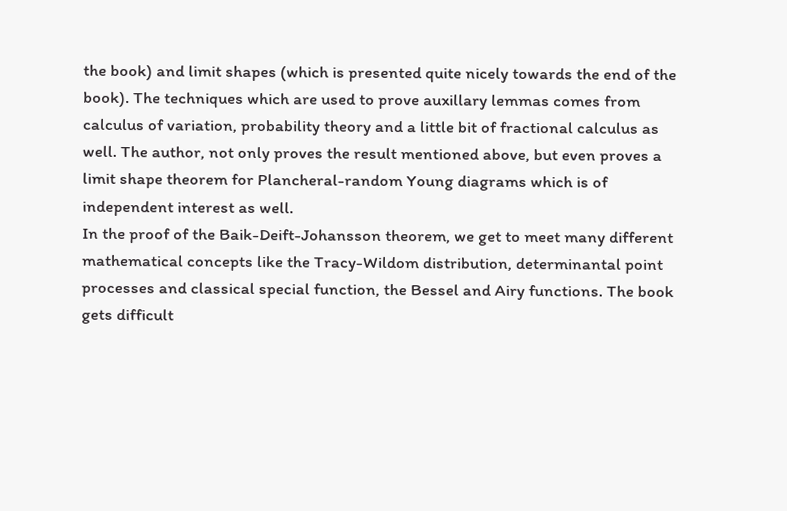the book) and limit shapes (which is presented quite nicely towards the end of the book). The techniques which are used to prove auxillary lemmas comes from calculus of variation, probability theory and a little bit of fractional calculus as well. The author, not only proves the result mentioned above, but even proves a limit shape theorem for Plancheral-random Young diagrams which is of independent interest as well.
In the proof of the Baik-Deift-Johansson theorem, we get to meet many different mathematical concepts like the Tracy-Wildom distribution, determinantal point processes and classical special function, the Bessel and Airy functions. The book gets difficult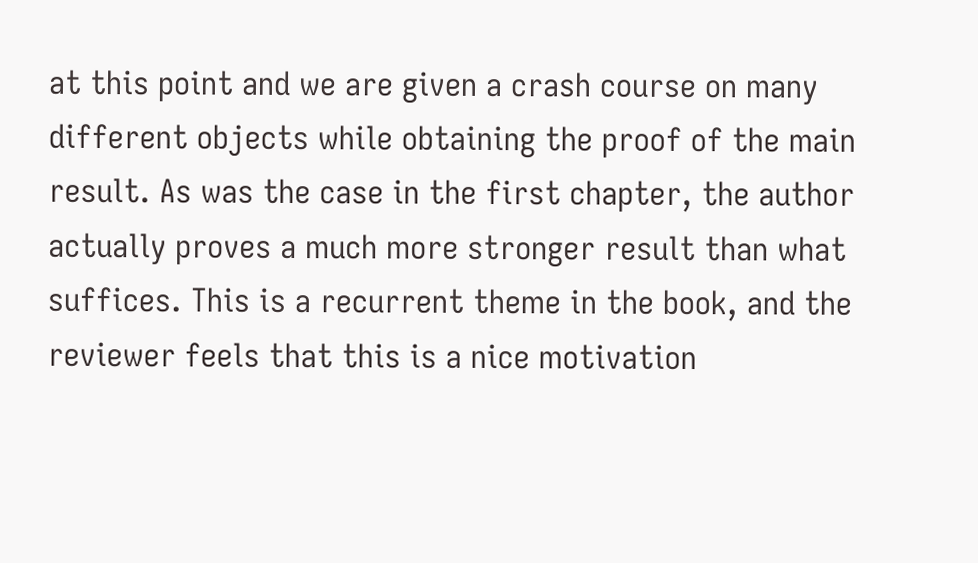at this point and we are given a crash course on many different objects while obtaining the proof of the main result. As was the case in the first chapter, the author actually proves a much more stronger result than what suffices. This is a recurrent theme in the book, and the reviewer feels that this is a nice motivation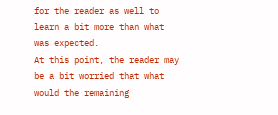for the reader as well to learn a bit more than what was expected.
At this point, the reader may be a bit worried that what would the remaining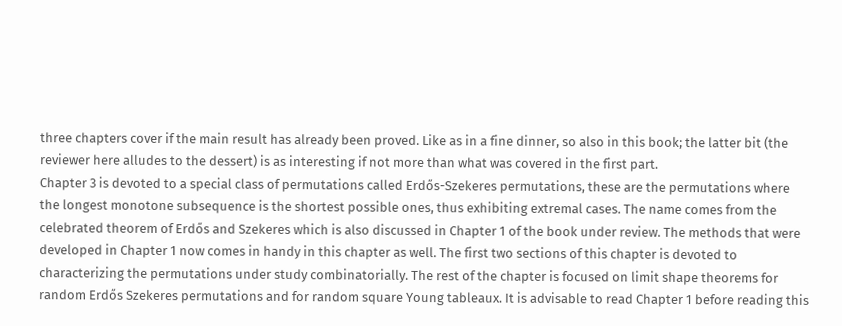three chapters cover if the main result has already been proved. Like as in a fine dinner, so also in this book; the latter bit (the reviewer here alludes to the dessert) is as interesting if not more than what was covered in the first part.
Chapter 3 is devoted to a special class of permutations called Erdős-Szekeres permutations, these are the permutations where the longest monotone subsequence is the shortest possible ones, thus exhibiting extremal cases. The name comes from the celebrated theorem of Erdős and Szekeres which is also discussed in Chapter 1 of the book under review. The methods that were developed in Chapter 1 now comes in handy in this chapter as well. The first two sections of this chapter is devoted to characterizing the permutations under study combinatorially. The rest of the chapter is focused on limit shape theorems for random Erdős Szekeres permutations and for random square Young tableaux. It is advisable to read Chapter 1 before reading this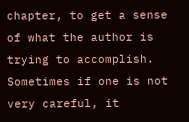chapter, to get a sense of what the author is trying to accomplish. Sometimes if one is not very careful, it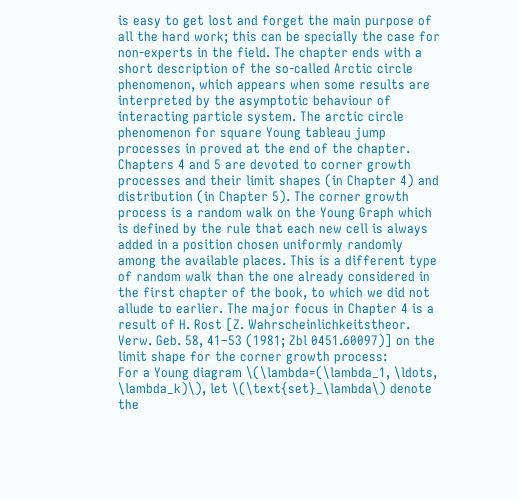is easy to get lost and forget the main purpose of all the hard work; this can be specially the case for non-experts in the field. The chapter ends with a short description of the so-called Arctic circle phenomenon, which appears when some results are interpreted by the asymptotic behaviour of interacting particle system. The arctic circle phenomenon for square Young tableau jump processes in proved at the end of the chapter.
Chapters 4 and 5 are devoted to corner growth processes and their limit shapes (in Chapter 4) and distribution (in Chapter 5). The corner growth process is a random walk on the Young Graph which is defined by the rule that each new cell is always added in a position chosen uniformly randomly among the available places. This is a different type of random walk than the one already considered in the first chapter of the book, to which we did not allude to earlier. The major focus in Chapter 4 is a result of H. Rost [Z. Wahrscheinlichkeitstheor. Verw. Geb. 58, 41–53 (1981; Zbl 0451.60097)] on the limit shape for the corner growth process:
For a Young diagram \(\lambda=(\lambda_1, \ldots, \lambda_k)\), let \(\text{set}_\lambda\) denote the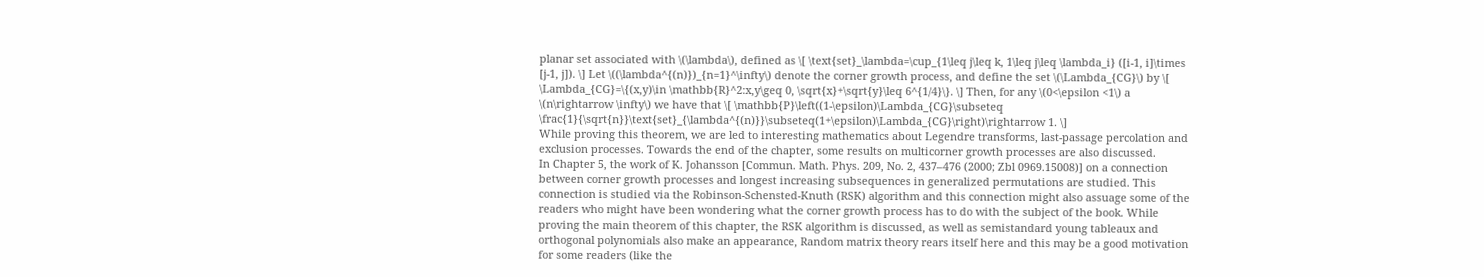planar set associated with \(\lambda\), defined as \[ \text{set}_\lambda=\cup_{1\leq j\leq k, 1\leq j\leq \lambda_i} ([i-1, i]\times [j-1, j]). \] Let \((\lambda^{(n)})_{n=1}^\infty\) denote the corner growth process, and define the set \(\Lambda_{CG}\) by \[ \Lambda_{CG}=\{(x,y)\in \mathbb{R}^2:x,y\geq 0, \sqrt{x}+\sqrt{y}\leq 6^{1/4}\}. \] Then, for any \(0<\epsilon <1\) a \(n\rightarrow \infty\) we have that \[ \mathbb{P}\left((1-\epsilon)\Lambda_{CG}\subseteq \frac{1}{\sqrt{n}}\text{set}_{\lambda^{(n)}}\subseteq(1+\epsilon)\Lambda_{CG}\right)\rightarrow 1. \]
While proving this theorem, we are led to interesting mathematics about Legendre transforms, last-passage percolation and exclusion processes. Towards the end of the chapter, some results on multicorner growth processes are also discussed.
In Chapter 5, the work of K. Johansson [Commun. Math. Phys. 209, No. 2, 437–476 (2000; Zbl 0969.15008)] on a connection between corner growth processes and longest increasing subsequences in generalized permutations are studied. This connection is studied via the Robinson-Schensted-Knuth (RSK) algorithm and this connection might also assuage some of the readers who might have been wondering what the corner growth process has to do with the subject of the book. While proving the main theorem of this chapter, the RSK algorithm is discussed, as well as semistandard young tableaux and orthogonal polynomials also make an appearance, Random matrix theory rears itself here and this may be a good motivation for some readers (like the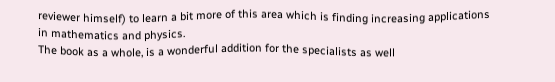reviewer himself) to learn a bit more of this area which is finding increasing applications in mathematics and physics.
The book as a whole, is a wonderful addition for the specialists as well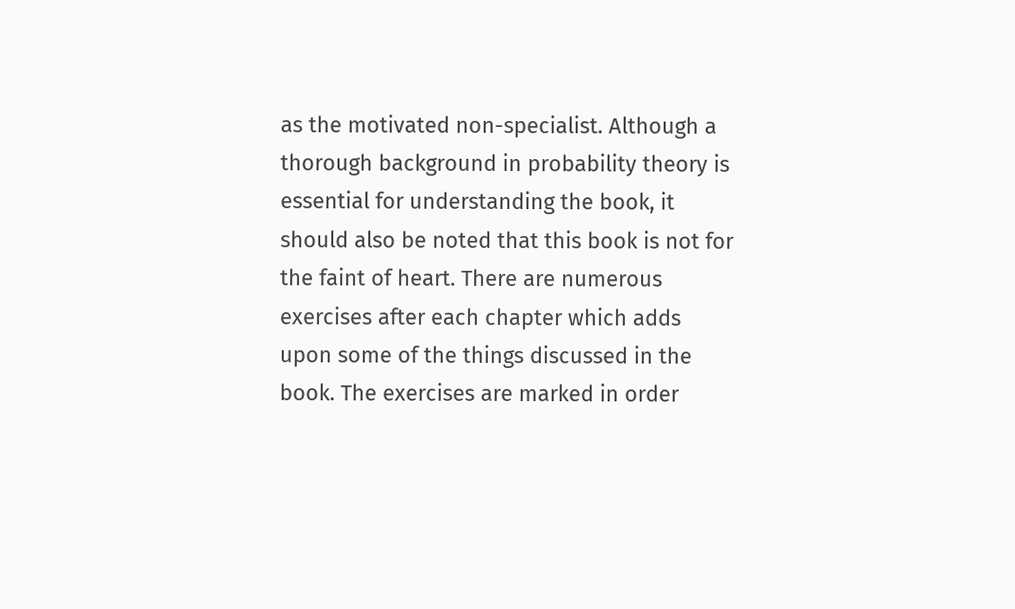as the motivated non-specialist. Although a thorough background in probability theory is essential for understanding the book, it should also be noted that this book is not for the faint of heart. There are numerous exercises after each chapter which adds upon some of the things discussed in the book. The exercises are marked in order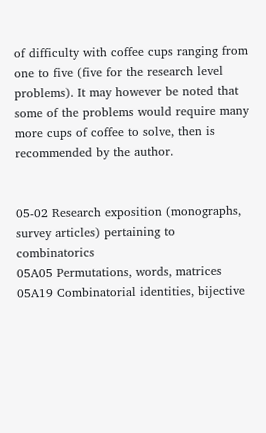of difficulty with coffee cups ranging from one to five (five for the research level problems). It may however be noted that some of the problems would require many more cups of coffee to solve, then is recommended by the author.


05-02 Research exposition (monographs, survey articles) pertaining to combinatorics
05A05 Permutations, words, matrices
05A19 Combinatorial identities, bijective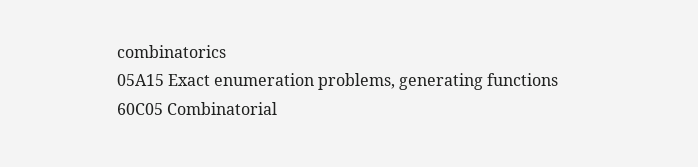combinatorics
05A15 Exact enumeration problems, generating functions
60C05 Combinatorial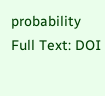probability
Full Text: DOI